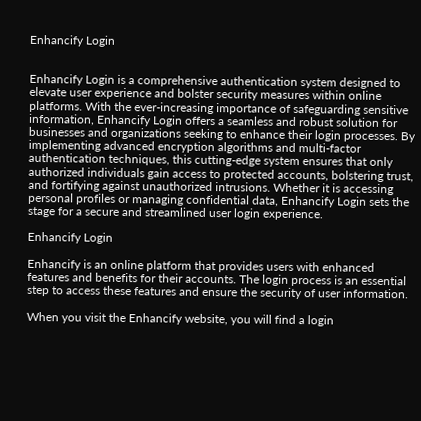Enhancify Login


Enhancify Login is a comprehensive authentication system designed to elevate user experience and bolster security measures within online platforms. With the ever-increasing importance of safeguarding sensitive information, Enhancify Login offers a seamless and robust solution for businesses and organizations seeking to enhance their login processes. By implementing advanced encryption algorithms and multi-factor authentication techniques, this cutting-edge system ensures that only authorized individuals gain access to protected accounts, bolstering trust, and fortifying against unauthorized intrusions. Whether it is accessing personal profiles or managing confidential data, Enhancify Login sets the stage for a secure and streamlined user login experience.

Enhancify Login

Enhancify is an online platform that provides users with enhanced features and benefits for their accounts. The login process is an essential step to access these features and ensure the security of user information.

When you visit the Enhancify website, you will find a login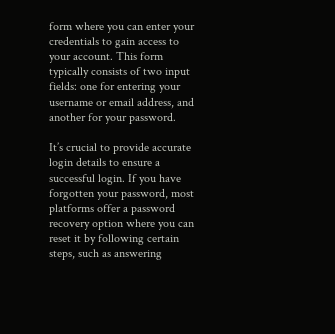form where you can enter your credentials to gain access to your account. This form typically consists of two input fields: one for entering your username or email address, and another for your password.

It’s crucial to provide accurate login details to ensure a successful login. If you have forgotten your password, most platforms offer a password recovery option where you can reset it by following certain steps, such as answering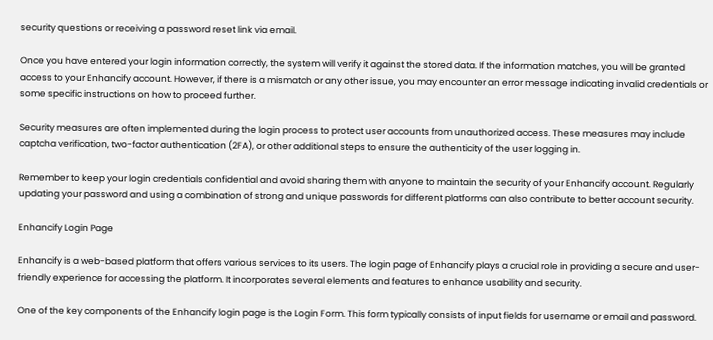security questions or receiving a password reset link via email.

Once you have entered your login information correctly, the system will verify it against the stored data. If the information matches, you will be granted access to your Enhancify account. However, if there is a mismatch or any other issue, you may encounter an error message indicating invalid credentials or some specific instructions on how to proceed further.

Security measures are often implemented during the login process to protect user accounts from unauthorized access. These measures may include captcha verification, two-factor authentication (2FA), or other additional steps to ensure the authenticity of the user logging in.

Remember to keep your login credentials confidential and avoid sharing them with anyone to maintain the security of your Enhancify account. Regularly updating your password and using a combination of strong and unique passwords for different platforms can also contribute to better account security.

Enhancify Login Page

Enhancify is a web-based platform that offers various services to its users. The login page of Enhancify plays a crucial role in providing a secure and user-friendly experience for accessing the platform. It incorporates several elements and features to enhance usability and security.

One of the key components of the Enhancify login page is the Login Form. This form typically consists of input fields for username or email and password.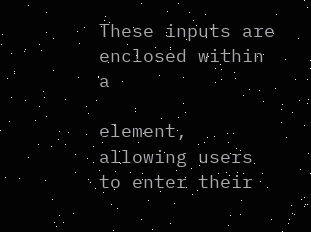These inputs are enclosed within a

element, allowing users to enter their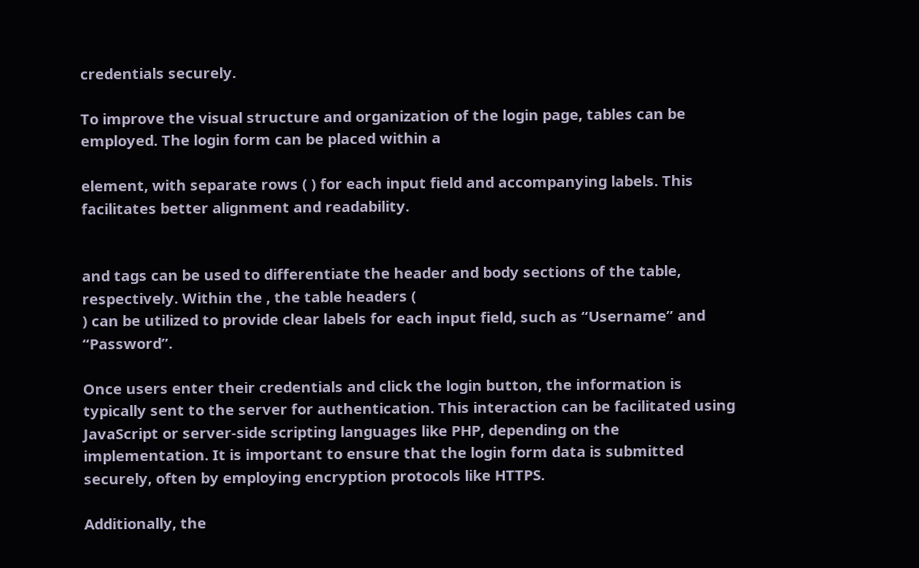credentials securely.

To improve the visual structure and organization of the login page, tables can be employed. The login form can be placed within a

element, with separate rows ( ) for each input field and accompanying labels. This facilitates better alignment and readability.


and tags can be used to differentiate the header and body sections of the table, respectively. Within the , the table headers (
) can be utilized to provide clear labels for each input field, such as “Username” and “Password”.

Once users enter their credentials and click the login button, the information is typically sent to the server for authentication. This interaction can be facilitated using JavaScript or server-side scripting languages like PHP, depending on the implementation. It is important to ensure that the login form data is submitted securely, often by employing encryption protocols like HTTPS.

Additionally, the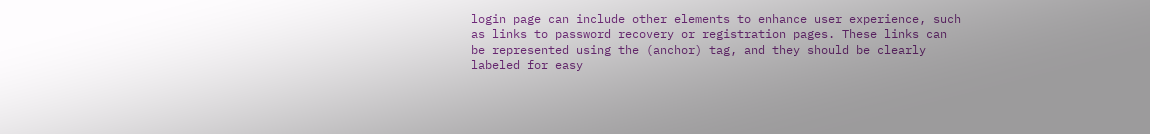login page can include other elements to enhance user experience, such as links to password recovery or registration pages. These links can be represented using the (anchor) tag, and they should be clearly labeled for easy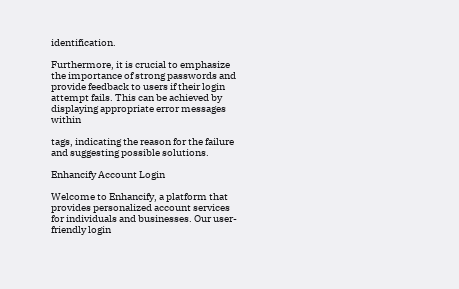identification.

Furthermore, it is crucial to emphasize the importance of strong passwords and provide feedback to users if their login attempt fails. This can be achieved by displaying appropriate error messages within

tags, indicating the reason for the failure and suggesting possible solutions.

Enhancify Account Login

Welcome to Enhancify, a platform that provides personalized account services for individuals and businesses. Our user-friendly login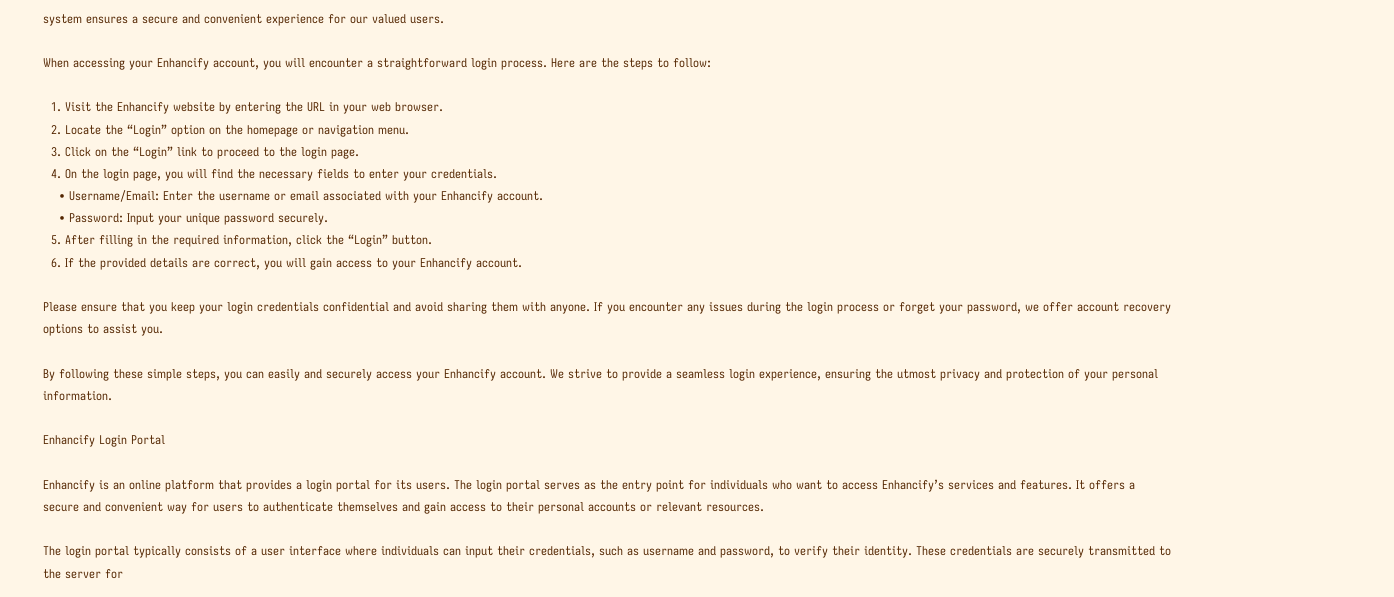system ensures a secure and convenient experience for our valued users.

When accessing your Enhancify account, you will encounter a straightforward login process. Here are the steps to follow:

  1. Visit the Enhancify website by entering the URL in your web browser.
  2. Locate the “Login” option on the homepage or navigation menu.
  3. Click on the “Login” link to proceed to the login page.
  4. On the login page, you will find the necessary fields to enter your credentials.
    • Username/Email: Enter the username or email associated with your Enhancify account.
    • Password: Input your unique password securely.
  5. After filling in the required information, click the “Login” button.
  6. If the provided details are correct, you will gain access to your Enhancify account.

Please ensure that you keep your login credentials confidential and avoid sharing them with anyone. If you encounter any issues during the login process or forget your password, we offer account recovery options to assist you.

By following these simple steps, you can easily and securely access your Enhancify account. We strive to provide a seamless login experience, ensuring the utmost privacy and protection of your personal information.

Enhancify Login Portal

Enhancify is an online platform that provides a login portal for its users. The login portal serves as the entry point for individuals who want to access Enhancify’s services and features. It offers a secure and convenient way for users to authenticate themselves and gain access to their personal accounts or relevant resources.

The login portal typically consists of a user interface where individuals can input their credentials, such as username and password, to verify their identity. These credentials are securely transmitted to the server for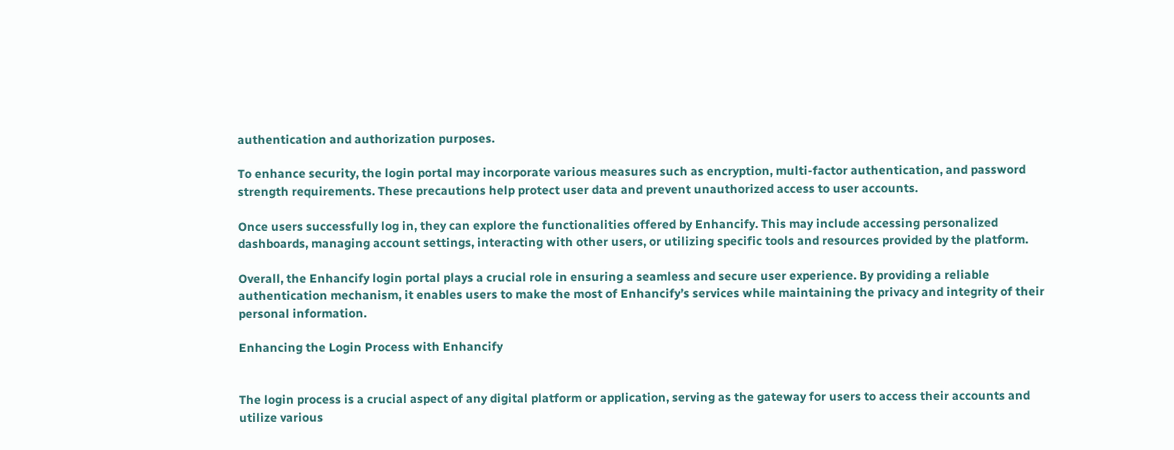authentication and authorization purposes.

To enhance security, the login portal may incorporate various measures such as encryption, multi-factor authentication, and password strength requirements. These precautions help protect user data and prevent unauthorized access to user accounts.

Once users successfully log in, they can explore the functionalities offered by Enhancify. This may include accessing personalized dashboards, managing account settings, interacting with other users, or utilizing specific tools and resources provided by the platform.

Overall, the Enhancify login portal plays a crucial role in ensuring a seamless and secure user experience. By providing a reliable authentication mechanism, it enables users to make the most of Enhancify’s services while maintaining the privacy and integrity of their personal information.

Enhancing the Login Process with Enhancify


The login process is a crucial aspect of any digital platform or application, serving as the gateway for users to access their accounts and utilize various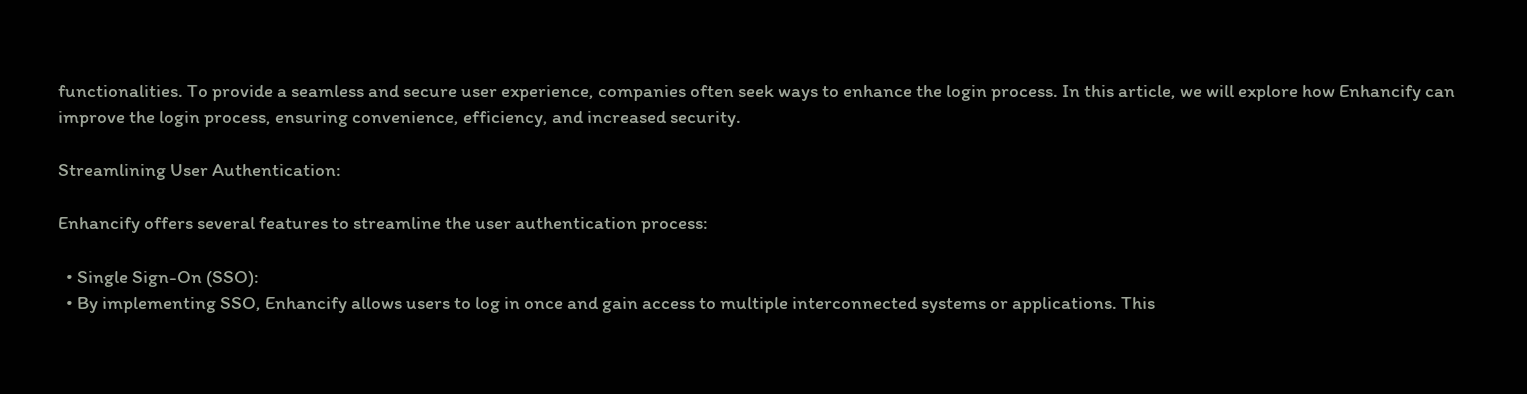functionalities. To provide a seamless and secure user experience, companies often seek ways to enhance the login process. In this article, we will explore how Enhancify can improve the login process, ensuring convenience, efficiency, and increased security.

Streamlining User Authentication:

Enhancify offers several features to streamline the user authentication process:

  • Single Sign-On (SSO):
  • By implementing SSO, Enhancify allows users to log in once and gain access to multiple interconnected systems or applications. This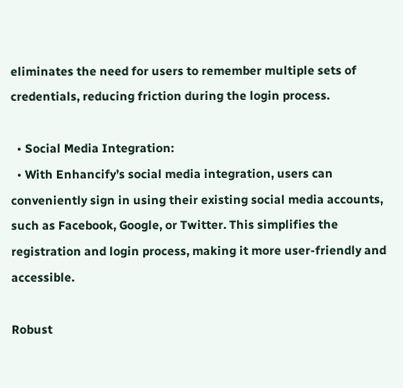eliminates the need for users to remember multiple sets of credentials, reducing friction during the login process.

  • Social Media Integration:
  • With Enhancify’s social media integration, users can conveniently sign in using their existing social media accounts, such as Facebook, Google, or Twitter. This simplifies the registration and login process, making it more user-friendly and accessible.

Robust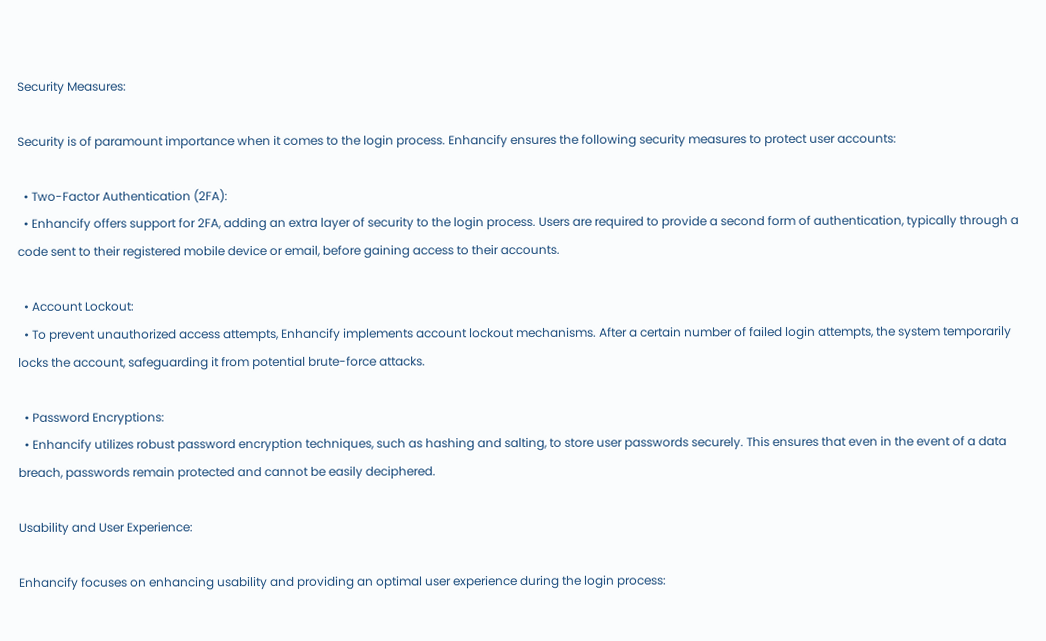Security Measures:

Security is of paramount importance when it comes to the login process. Enhancify ensures the following security measures to protect user accounts:

  • Two-Factor Authentication (2FA):
  • Enhancify offers support for 2FA, adding an extra layer of security to the login process. Users are required to provide a second form of authentication, typically through a code sent to their registered mobile device or email, before gaining access to their accounts.

  • Account Lockout:
  • To prevent unauthorized access attempts, Enhancify implements account lockout mechanisms. After a certain number of failed login attempts, the system temporarily locks the account, safeguarding it from potential brute-force attacks.

  • Password Encryptions:
  • Enhancify utilizes robust password encryption techniques, such as hashing and salting, to store user passwords securely. This ensures that even in the event of a data breach, passwords remain protected and cannot be easily deciphered.

Usability and User Experience:

Enhancify focuses on enhancing usability and providing an optimal user experience during the login process: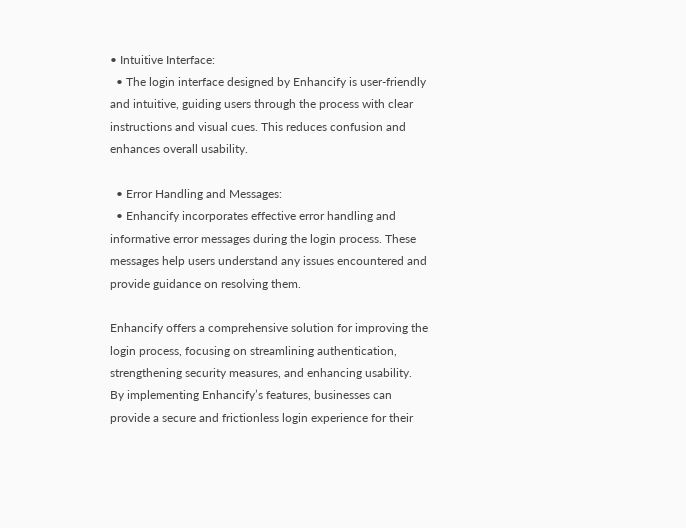• Intuitive Interface:
  • The login interface designed by Enhancify is user-friendly and intuitive, guiding users through the process with clear instructions and visual cues. This reduces confusion and enhances overall usability.

  • Error Handling and Messages:
  • Enhancify incorporates effective error handling and informative error messages during the login process. These messages help users understand any issues encountered and provide guidance on resolving them.

Enhancify offers a comprehensive solution for improving the login process, focusing on streamlining authentication, strengthening security measures, and enhancing usability. By implementing Enhancify’s features, businesses can provide a secure and frictionless login experience for their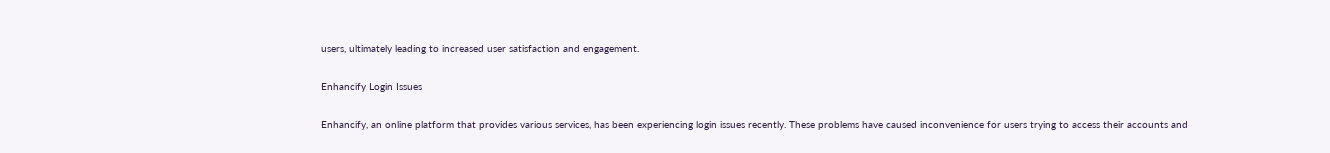users, ultimately leading to increased user satisfaction and engagement.

Enhancify Login Issues

Enhancify, an online platform that provides various services, has been experiencing login issues recently. These problems have caused inconvenience for users trying to access their accounts and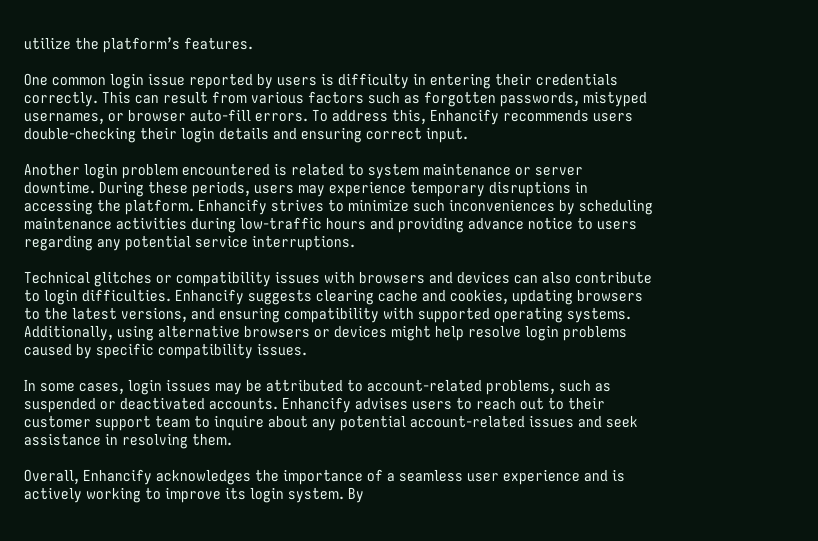utilize the platform’s features.

One common login issue reported by users is difficulty in entering their credentials correctly. This can result from various factors such as forgotten passwords, mistyped usernames, or browser auto-fill errors. To address this, Enhancify recommends users double-checking their login details and ensuring correct input.

Another login problem encountered is related to system maintenance or server downtime. During these periods, users may experience temporary disruptions in accessing the platform. Enhancify strives to minimize such inconveniences by scheduling maintenance activities during low-traffic hours and providing advance notice to users regarding any potential service interruptions.

Technical glitches or compatibility issues with browsers and devices can also contribute to login difficulties. Enhancify suggests clearing cache and cookies, updating browsers to the latest versions, and ensuring compatibility with supported operating systems. Additionally, using alternative browsers or devices might help resolve login problems caused by specific compatibility issues.

In some cases, login issues may be attributed to account-related problems, such as suspended or deactivated accounts. Enhancify advises users to reach out to their customer support team to inquire about any potential account-related issues and seek assistance in resolving them.

Overall, Enhancify acknowledges the importance of a seamless user experience and is actively working to improve its login system. By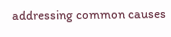addressing common causes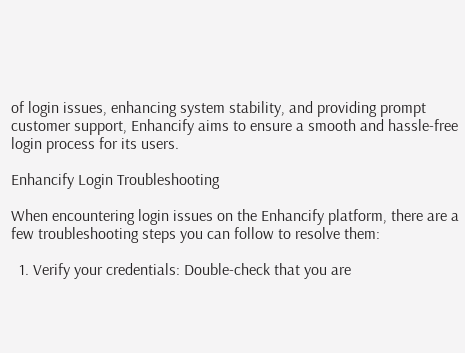of login issues, enhancing system stability, and providing prompt customer support, Enhancify aims to ensure a smooth and hassle-free login process for its users.

Enhancify Login Troubleshooting

When encountering login issues on the Enhancify platform, there are a few troubleshooting steps you can follow to resolve them:

  1. Verify your credentials: Double-check that you are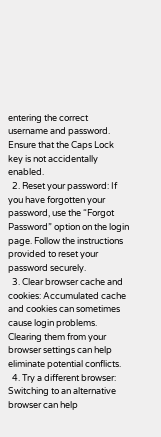entering the correct username and password. Ensure that the Caps Lock key is not accidentally enabled.
  2. Reset your password: If you have forgotten your password, use the “Forgot Password” option on the login page. Follow the instructions provided to reset your password securely.
  3. Clear browser cache and cookies: Accumulated cache and cookies can sometimes cause login problems. Clearing them from your browser settings can help eliminate potential conflicts.
  4. Try a different browser: Switching to an alternative browser can help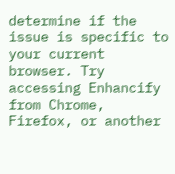determine if the issue is specific to your current browser. Try accessing Enhancify from Chrome, Firefox, or another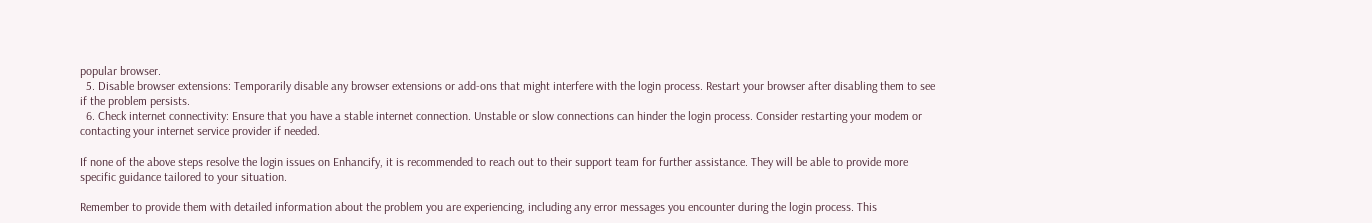popular browser.
  5. Disable browser extensions: Temporarily disable any browser extensions or add-ons that might interfere with the login process. Restart your browser after disabling them to see if the problem persists.
  6. Check internet connectivity: Ensure that you have a stable internet connection. Unstable or slow connections can hinder the login process. Consider restarting your modem or contacting your internet service provider if needed.

If none of the above steps resolve the login issues on Enhancify, it is recommended to reach out to their support team for further assistance. They will be able to provide more specific guidance tailored to your situation.

Remember to provide them with detailed information about the problem you are experiencing, including any error messages you encounter during the login process. This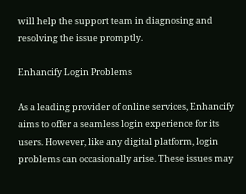will help the support team in diagnosing and resolving the issue promptly.

Enhancify Login Problems

As a leading provider of online services, Enhancify aims to offer a seamless login experience for its users. However, like any digital platform, login problems can occasionally arise. These issues may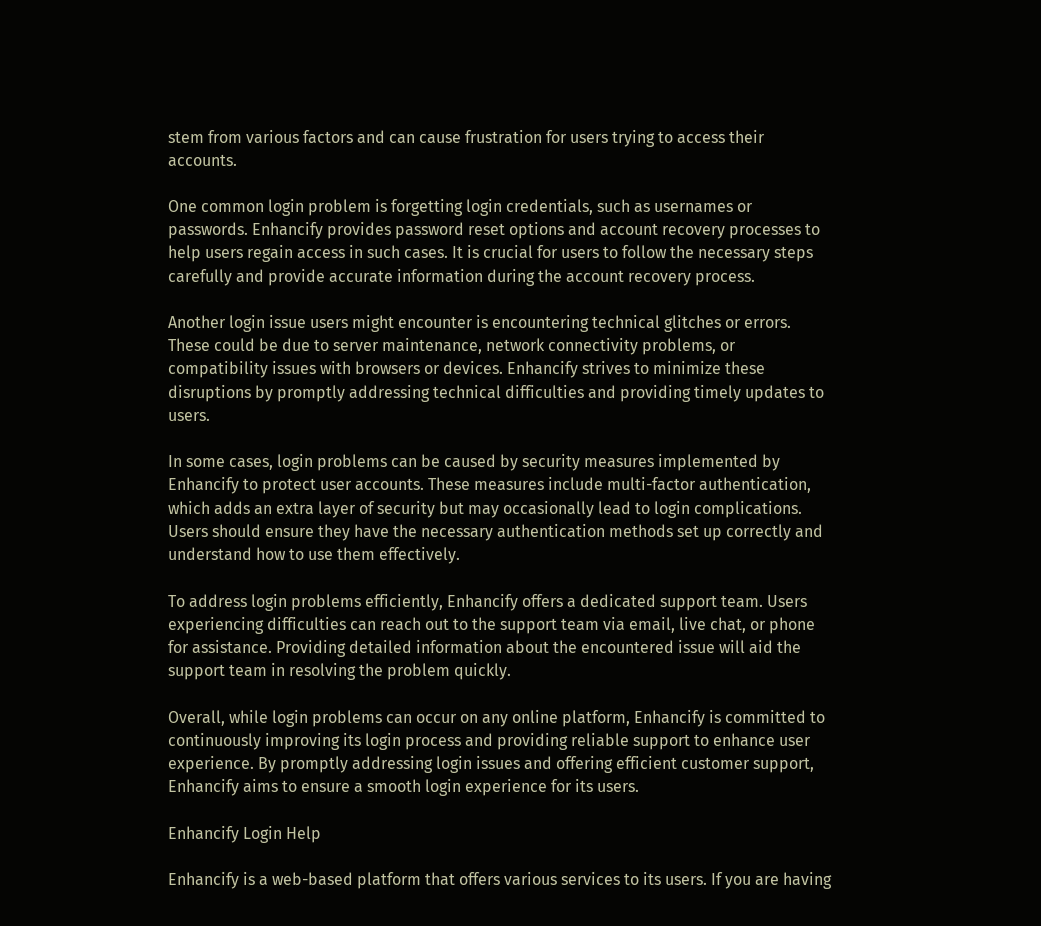stem from various factors and can cause frustration for users trying to access their accounts.

One common login problem is forgetting login credentials, such as usernames or passwords. Enhancify provides password reset options and account recovery processes to help users regain access in such cases. It is crucial for users to follow the necessary steps carefully and provide accurate information during the account recovery process.

Another login issue users might encounter is encountering technical glitches or errors. These could be due to server maintenance, network connectivity problems, or compatibility issues with browsers or devices. Enhancify strives to minimize these disruptions by promptly addressing technical difficulties and providing timely updates to users.

In some cases, login problems can be caused by security measures implemented by Enhancify to protect user accounts. These measures include multi-factor authentication, which adds an extra layer of security but may occasionally lead to login complications. Users should ensure they have the necessary authentication methods set up correctly and understand how to use them effectively.

To address login problems efficiently, Enhancify offers a dedicated support team. Users experiencing difficulties can reach out to the support team via email, live chat, or phone for assistance. Providing detailed information about the encountered issue will aid the support team in resolving the problem quickly.

Overall, while login problems can occur on any online platform, Enhancify is committed to continuously improving its login process and providing reliable support to enhance user experience. By promptly addressing login issues and offering efficient customer support, Enhancify aims to ensure a smooth login experience for its users.

Enhancify Login Help

Enhancify is a web-based platform that offers various services to its users. If you are having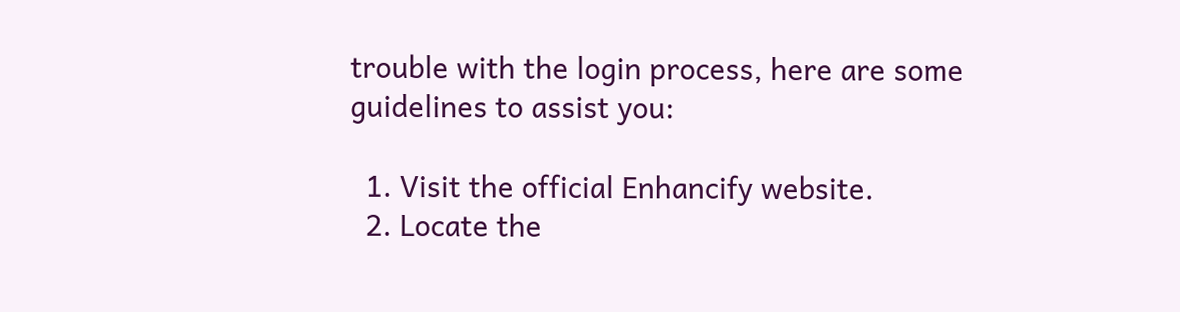trouble with the login process, here are some guidelines to assist you:

  1. Visit the official Enhancify website.
  2. Locate the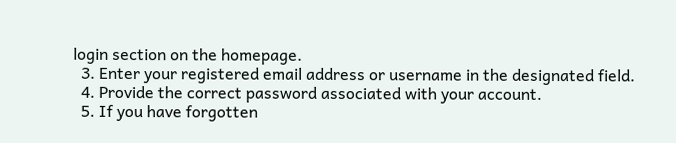login section on the homepage.
  3. Enter your registered email address or username in the designated field.
  4. Provide the correct password associated with your account.
  5. If you have forgotten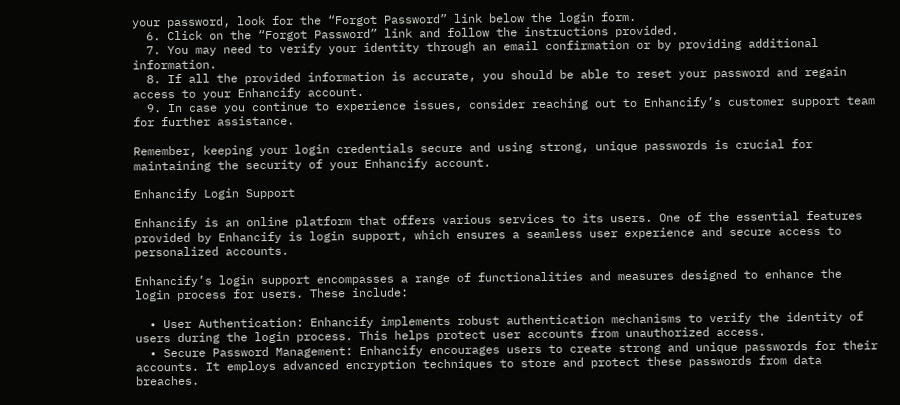your password, look for the “Forgot Password” link below the login form.
  6. Click on the “Forgot Password” link and follow the instructions provided.
  7. You may need to verify your identity through an email confirmation or by providing additional information.
  8. If all the provided information is accurate, you should be able to reset your password and regain access to your Enhancify account.
  9. In case you continue to experience issues, consider reaching out to Enhancify’s customer support team for further assistance.

Remember, keeping your login credentials secure and using strong, unique passwords is crucial for maintaining the security of your Enhancify account.

Enhancify Login Support

Enhancify is an online platform that offers various services to its users. One of the essential features provided by Enhancify is login support, which ensures a seamless user experience and secure access to personalized accounts.

Enhancify’s login support encompasses a range of functionalities and measures designed to enhance the login process for users. These include:

  • User Authentication: Enhancify implements robust authentication mechanisms to verify the identity of users during the login process. This helps protect user accounts from unauthorized access.
  • Secure Password Management: Enhancify encourages users to create strong and unique passwords for their accounts. It employs advanced encryption techniques to store and protect these passwords from data breaches.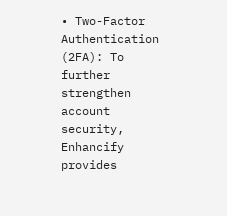• Two-Factor Authentication (2FA): To further strengthen account security, Enhancify provides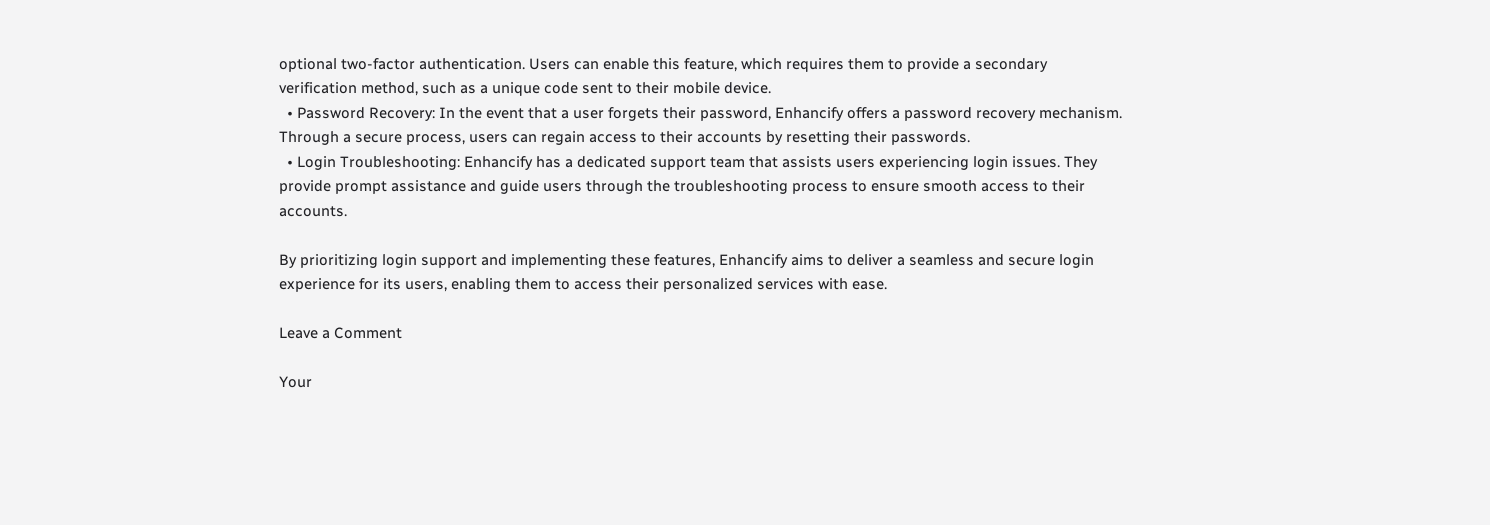optional two-factor authentication. Users can enable this feature, which requires them to provide a secondary verification method, such as a unique code sent to their mobile device.
  • Password Recovery: In the event that a user forgets their password, Enhancify offers a password recovery mechanism. Through a secure process, users can regain access to their accounts by resetting their passwords.
  • Login Troubleshooting: Enhancify has a dedicated support team that assists users experiencing login issues. They provide prompt assistance and guide users through the troubleshooting process to ensure smooth access to their accounts.

By prioritizing login support and implementing these features, Enhancify aims to deliver a seamless and secure login experience for its users, enabling them to access their personalized services with ease.

Leave a Comment

Your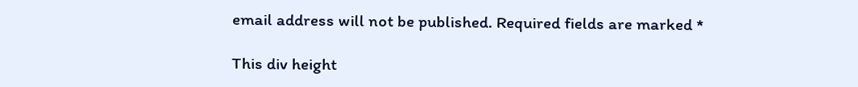email address will not be published. Required fields are marked *

This div height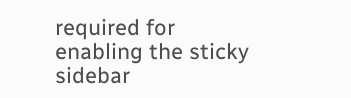required for enabling the sticky sidebar